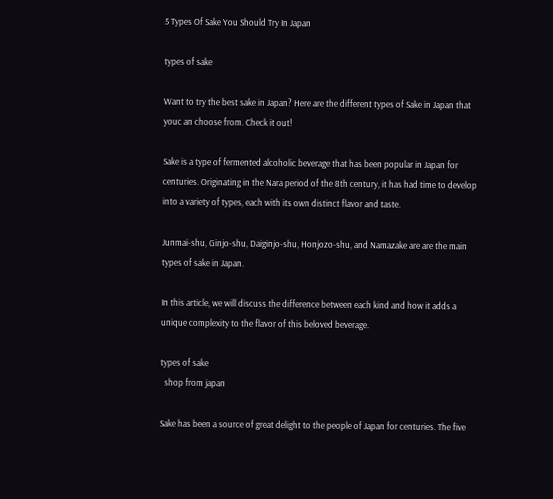5 Types Of Sake You Should Try In Japan

types of sake

Want to try the best sake in Japan? Here are the different types of Sake in Japan that youc an choose from. Check it out!

Sake is a type of fermented alcoholic beverage that has been popular in Japan for centuries. Originating in the Nara period of the 8th century, it has had time to develop into a variety of types, each with its own distinct flavor and taste.

Junmai-shu, Ginjo-shu, Daiginjo-shu, Honjozo-shu, and Namazake are are the main types of sake in Japan.

In this article, we will discuss the difference between each kind and how it adds a unique complexity to the flavor of this beloved beverage.

types of sake
  shop from japan

Sake has been a source of great delight to the people of Japan for centuries. The five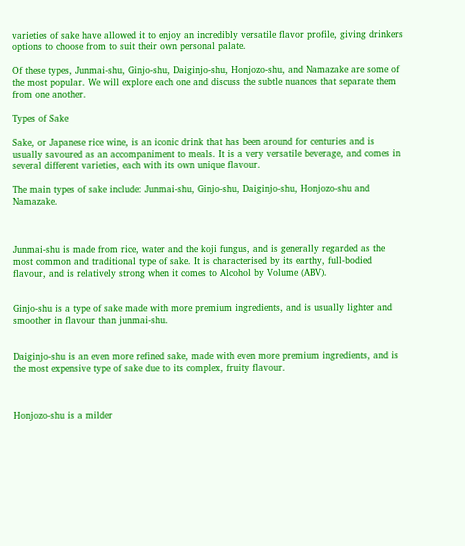varieties of sake have allowed it to enjoy an incredibly versatile flavor profile, giving drinkers options to choose from to suit their own personal palate.

Of these types, Junmai-shu, Ginjo-shu, Daiginjo-shu, Honjozo-shu, and Namazake are some of the most popular. We will explore each one and discuss the subtle nuances that separate them from one another.

Types of Sake

Sake, or Japanese rice wine, is an iconic drink that has been around for centuries and is usually savoured as an accompaniment to meals. It is a very versatile beverage, and comes in several different varieties, each with its own unique flavour.

The main types of sake include: Junmai-shu, Ginjo-shu, Daiginjo-shu, Honjozo-shu and Namazake.



Junmai-shu is made from rice, water and the koji fungus, and is generally regarded as the most common and traditional type of sake. It is characterised by its earthy, full-bodied flavour, and is relatively strong when it comes to Alcohol by Volume (ABV).


Ginjo-shu is a type of sake made with more premium ingredients, and is usually lighter and smoother in flavour than junmai-shu.


Daiginjo-shu is an even more refined sake, made with even more premium ingredients, and is the most expensive type of sake due to its complex, fruity flavour.



Honjozo-shu is a milder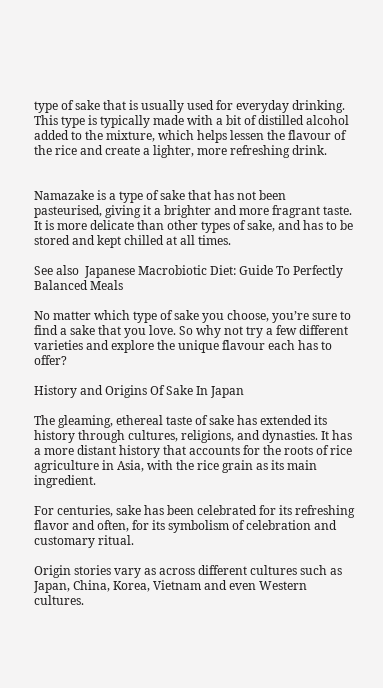type of sake that is usually used for everyday drinking. This type is typically made with a bit of distilled alcohol added to the mixture, which helps lessen the flavour of the rice and create a lighter, more refreshing drink.


Namazake is a type of sake that has not been pasteurised, giving it a brighter and more fragrant taste. It is more delicate than other types of sake, and has to be stored and kept chilled at all times.

See also  Japanese Macrobiotic Diet: Guide To Perfectly Balanced Meals

No matter which type of sake you choose, you’re sure to find a sake that you love. So why not try a few different varieties and explore the unique flavour each has to offer?

History and Origins Of Sake In Japan

The gleaming, ethereal taste of sake has extended its history through cultures, religions, and dynasties. It has a more distant history that accounts for the roots of rice agriculture in Asia, with the rice grain as its main ingredient.

For centuries, sake has been celebrated for its refreshing flavor and often, for its symbolism of celebration and customary ritual.

Origin stories vary as across different cultures such as Japan, China, Korea, Vietnam and even Western cultures.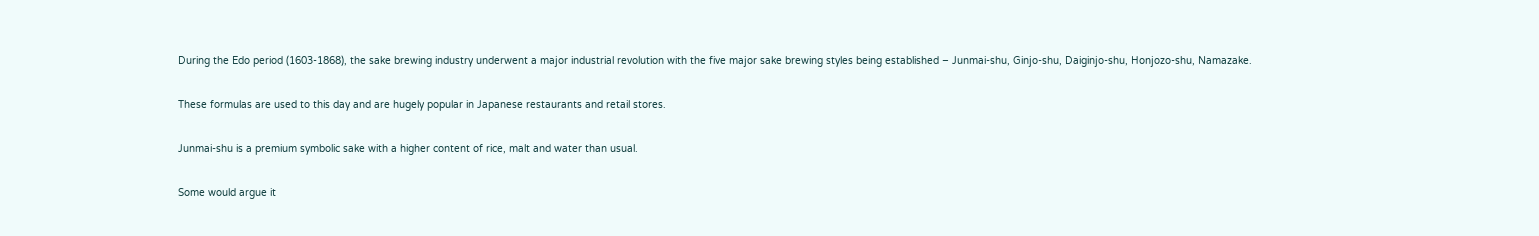During the Edo period (1603-1868), the sake brewing industry underwent a major industrial revolution with the five major sake brewing styles being established – Junmai-shu, Ginjo-shu, Daiginjo-shu, Honjozo-shu, Namazake.

These formulas are used to this day and are hugely popular in Japanese restaurants and retail stores.

Junmai-shu is a premium symbolic sake with a higher content of rice, malt and water than usual.

Some would argue it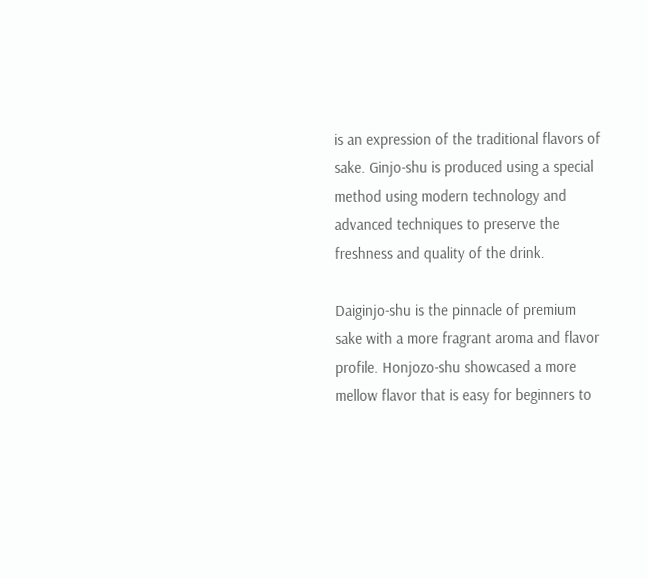is an expression of the traditional flavors of sake. Ginjo-shu is produced using a special method using modern technology and advanced techniques to preserve the freshness and quality of the drink.

Daiginjo-shu is the pinnacle of premium sake with a more fragrant aroma and flavor profile. Honjozo-shu showcased a more mellow flavor that is easy for beginners to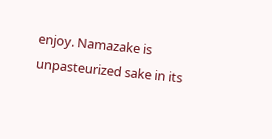enjoy. Namazake is unpasteurized sake in its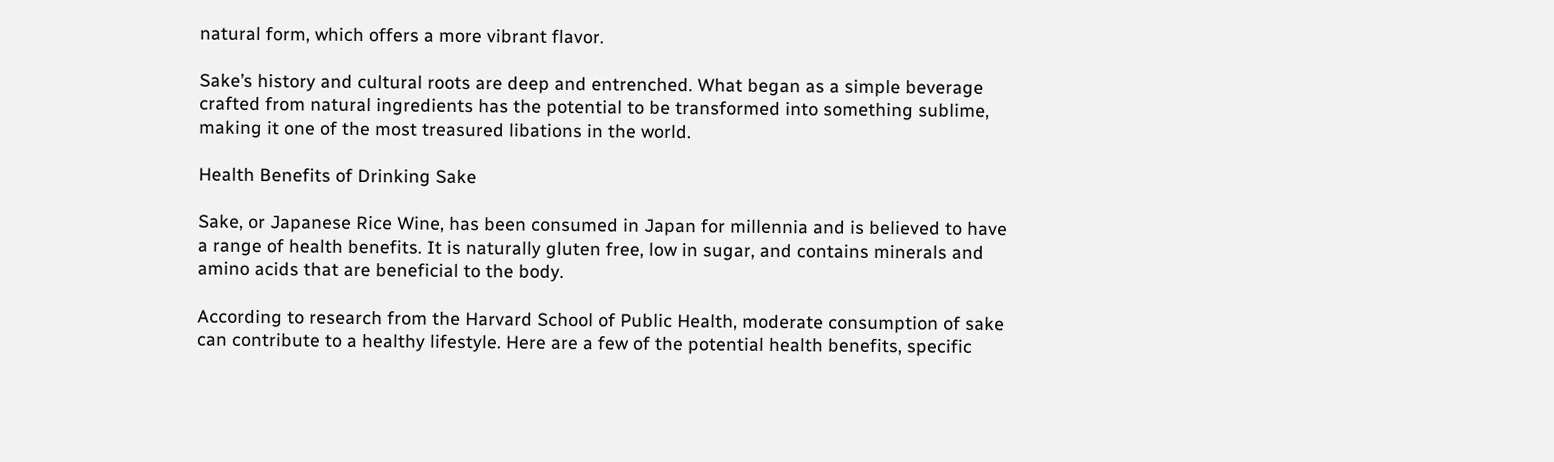natural form, which offers a more vibrant flavor.

Sake’s history and cultural roots are deep and entrenched. What began as a simple beverage crafted from natural ingredients has the potential to be transformed into something sublime, making it one of the most treasured libations in the world.

Health Benefits of Drinking Sake

Sake, or Japanese Rice Wine, has been consumed in Japan for millennia and is believed to have a range of health benefits. It is naturally gluten free, low in sugar, and contains minerals and amino acids that are beneficial to the body.

According to research from the Harvard School of Public Health, moderate consumption of sake can contribute to a healthy lifestyle. Here are a few of the potential health benefits, specific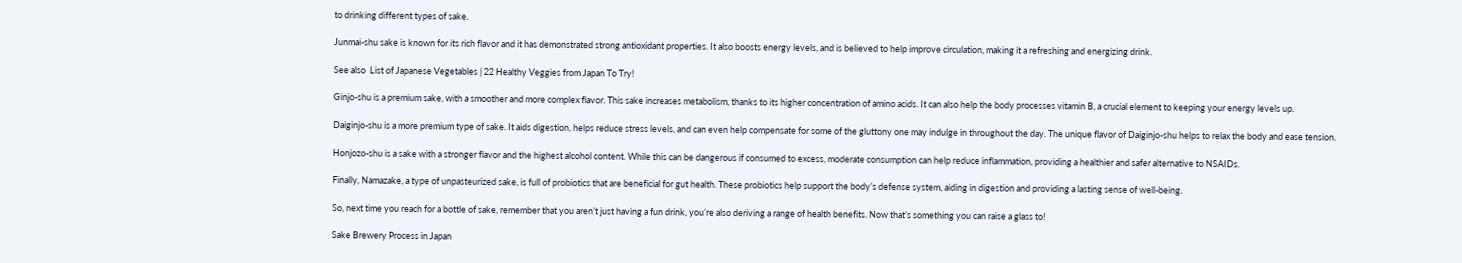to drinking different types of sake.

Junmai-shu sake is known for its rich flavor and it has demonstrated strong antioxidant properties. It also boosts energy levels, and is believed to help improve circulation, making it a refreshing and energizing drink.

See also  List of Japanese Vegetables | 22 Healthy Veggies from Japan To Try!

Ginjo-shu is a premium sake, with a smoother and more complex flavor. This sake increases metabolism, thanks to its higher concentration of amino acids. It can also help the body processes vitamin B, a crucial element to keeping your energy levels up.

Daiginjo-shu is a more premium type of sake. It aids digestion, helps reduce stress levels, and can even help compensate for some of the gluttony one may indulge in throughout the day. The unique flavor of Daiginjo-shu helps to relax the body and ease tension.

Honjozo-shu is a sake with a stronger flavor and the highest alcohol content. While this can be dangerous if consumed to excess, moderate consumption can help reduce inflammation, providing a healthier and safer alternative to NSAIDs.

Finally, Namazake, a type of unpasteurized sake, is full of probiotics that are beneficial for gut health. These probiotics help support the body’s defense system, aiding in digestion and providing a lasting sense of well-being.

So, next time you reach for a bottle of sake, remember that you aren’t just having a fun drink, you’re also deriving a range of health benefits. Now that’s something you can raise a glass to!

Sake Brewery Process in Japan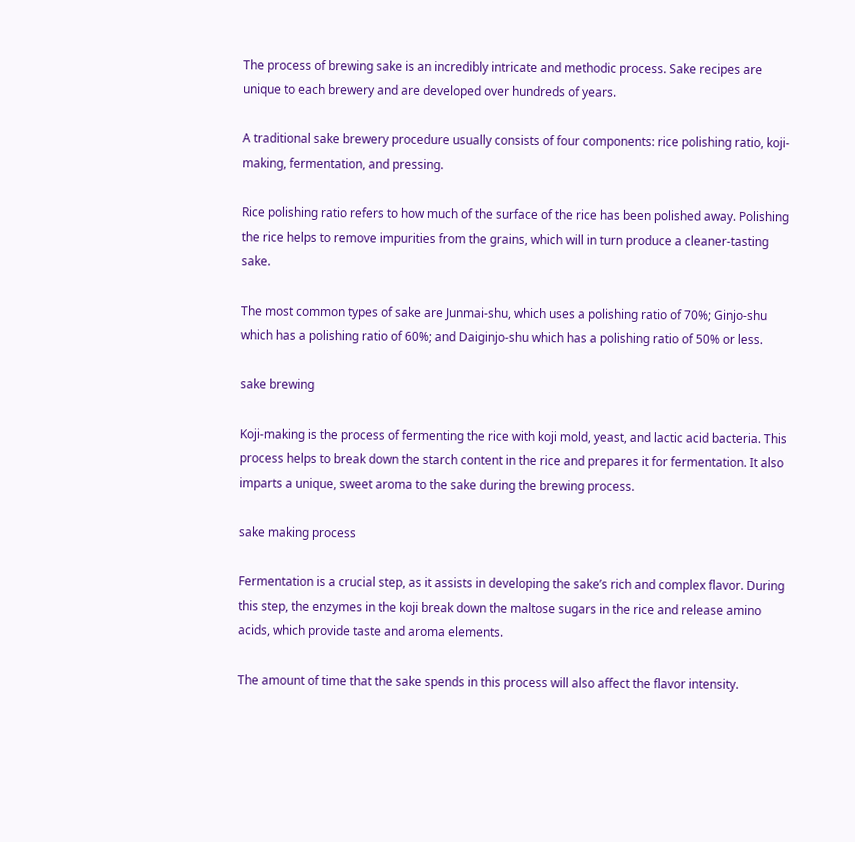The process of brewing sake is an incredibly intricate and methodic process. Sake recipes are unique to each brewery and are developed over hundreds of years.

A traditional sake brewery procedure usually consists of four components: rice polishing ratio, koji-making, fermentation, and pressing.

Rice polishing ratio refers to how much of the surface of the rice has been polished away. Polishing the rice helps to remove impurities from the grains, which will in turn produce a cleaner-tasting sake.

The most common types of sake are Junmai-shu, which uses a polishing ratio of 70%; Ginjo-shu which has a polishing ratio of 60%; and Daiginjo-shu which has a polishing ratio of 50% or less.

sake brewing

Koji-making is the process of fermenting the rice with koji mold, yeast, and lactic acid bacteria. This process helps to break down the starch content in the rice and prepares it for fermentation. It also imparts a unique, sweet aroma to the sake during the brewing process.

sake making process

Fermentation is a crucial step, as it assists in developing the sake’s rich and complex flavor. During this step, the enzymes in the koji break down the maltose sugars in the rice and release amino acids, which provide taste and aroma elements.

The amount of time that the sake spends in this process will also affect the flavor intensity.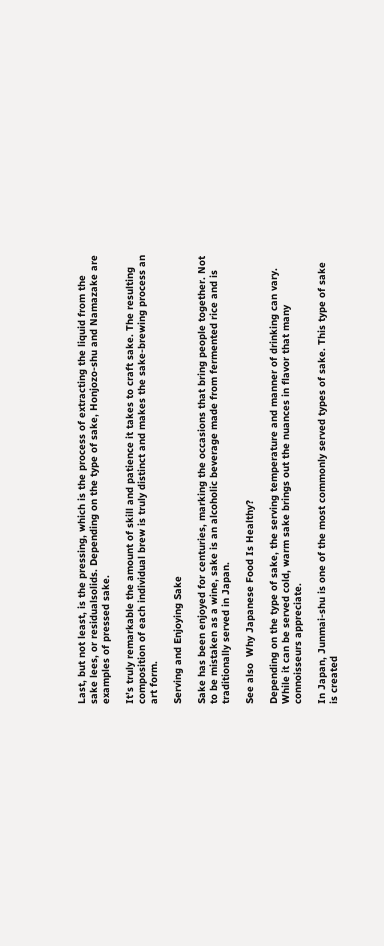Last, but not least, is the pressing, which is the process of extracting the liquid from the sake lees, or residualsolids. Depending on the type of sake, Honjozo-shu and Namazake are examples of pressed sake.

It’s truly remarkable the amount of skill and patience it takes to craft sake. The resulting composition of each individual brew is truly distinct and makes the sake-brewing process an art form.

Serving and Enjoying Sake

Sake has been enjoyed for centuries, marking the occasions that bring people together. Not to be mistaken as a wine, sake is an alcoholic beverage made from fermented rice and is traditionally served in Japan.

See also  Why Japanese Food Is Healthy?

Depending on the type of sake, the serving temperature and manner of drinking can vary. While it can be served cold, warm sake brings out the nuances in flavor that many connoisseurs appreciate.

In Japan, Junmai-shu is one of the most commonly served types of sake. This type of sake is created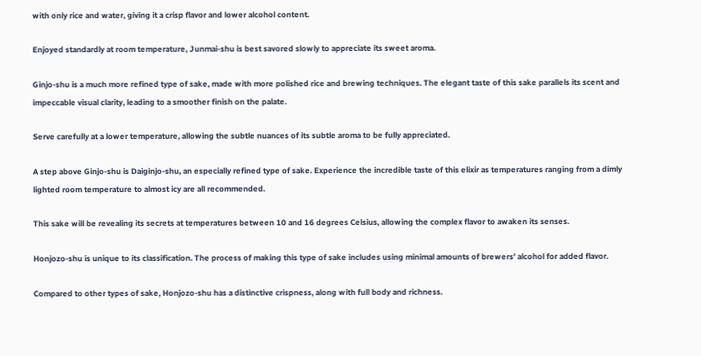with only rice and water, giving it a crisp flavor and lower alcohol content.

Enjoyed standardly at room temperature, Junmai-shu is best savored slowly to appreciate its sweet aroma.

Ginjo-shu is a much more refined type of sake, made with more polished rice and brewing techniques. The elegant taste of this sake parallels its scent and impeccable visual clarity, leading to a smoother finish on the palate.

Serve carefully at a lower temperature, allowing the subtle nuances of its subtle aroma to be fully appreciated.

A step above Ginjo-shu is Daiginjo-shu, an especially refined type of sake. Experience the incredible taste of this elixir as temperatures ranging from a dimly lighted room temperature to almost icy are all recommended.

This sake will be revealing its secrets at temperatures between 10 and 16 degrees Celsius, allowing the complex flavor to awaken its senses.

Honjozo-shu is unique to its classification. The process of making this type of sake includes using minimal amounts of brewers’ alcohol for added flavor.

Compared to other types of sake, Honjozo-shu has a distinctive crispness, along with full body and richness.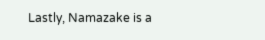Lastly, Namazake is a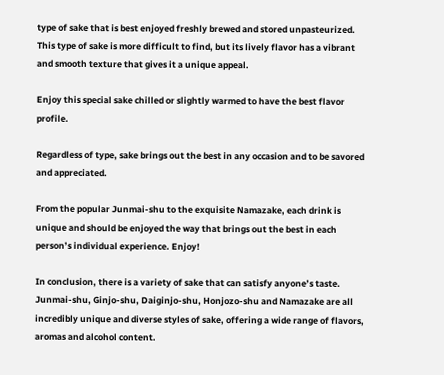type of sake that is best enjoyed freshly brewed and stored unpasteurized. This type of sake is more difficult to find, but its lively flavor has a vibrant and smooth texture that gives it a unique appeal.

Enjoy this special sake chilled or slightly warmed to have the best flavor profile.

Regardless of type, sake brings out the best in any occasion and to be savored and appreciated.

From the popular Junmai-shu to the exquisite Namazake, each drink is unique and should be enjoyed the way that brings out the best in each person’s individual experience. Enjoy!

In conclusion, there is a variety of sake that can satisfy anyone’s taste. Junmai-shu, Ginjo-shu, Daiginjo-shu, Honjozo-shu and Namazake are all incredibly unique and diverse styles of sake, offering a wide range of flavors, aromas and alcohol content.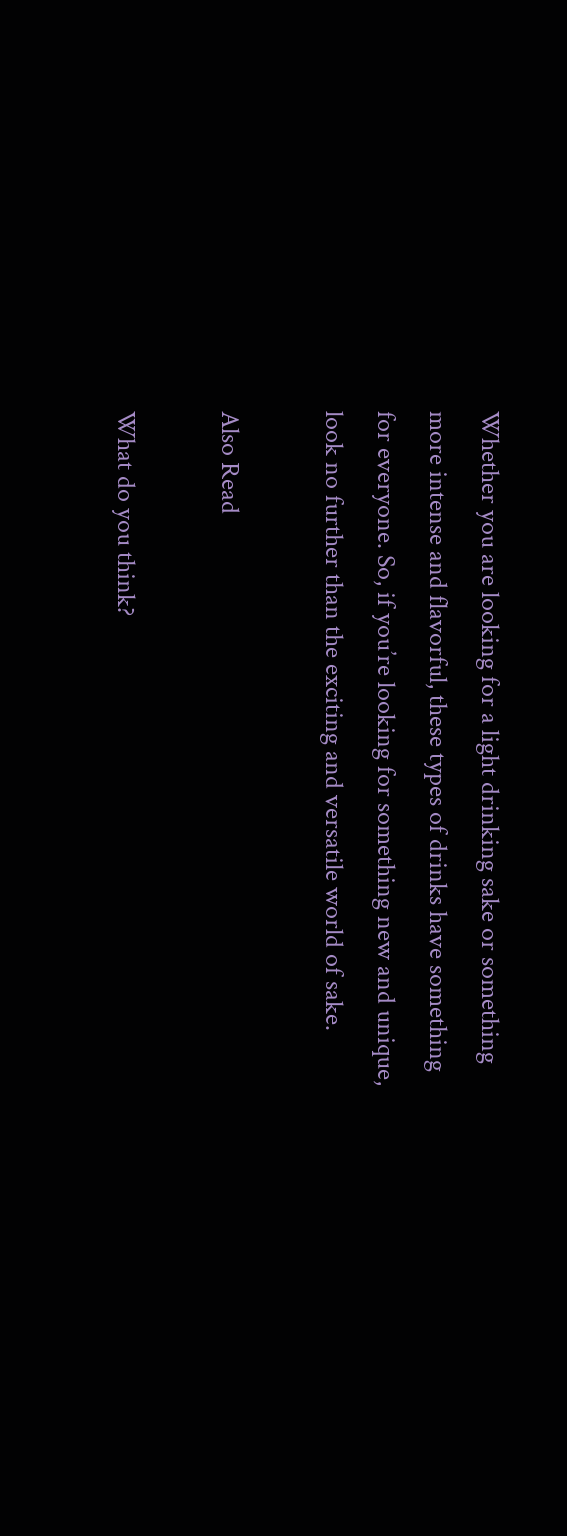Whether you are looking for a light drinking sake or something more intense and flavorful, these types of drinks have something for everyone. So, if you’re looking for something new and unique, look no further than the exciting and versatile world of sake.

Also Read

What do you think?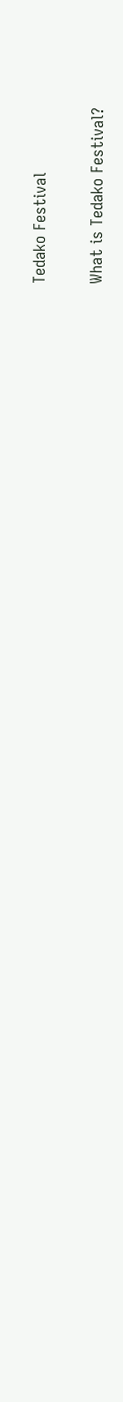Tedako Festival

What is Tedako Festival?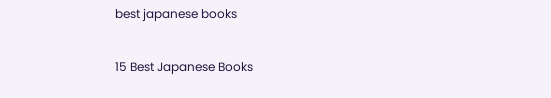best japanese books

15 Best Japanese Books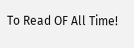To Read OF All Time!